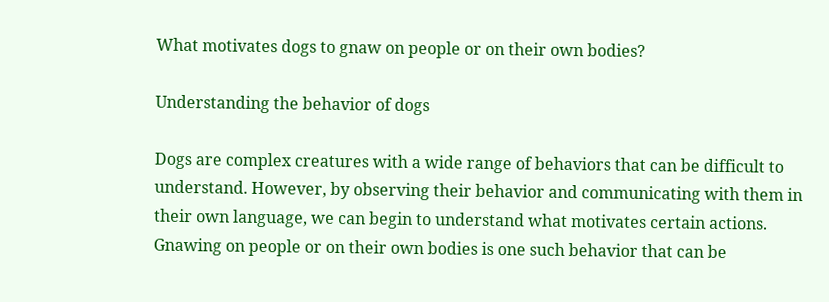What motivates dogs to gnaw on people or on their own bodies?

Understanding the behavior of dogs

Dogs are complex creatures with a wide range of behaviors that can be difficult to understand. However, by observing their behavior and communicating with them in their own language, we can begin to understand what motivates certain actions. Gnawing on people or on their own bodies is one such behavior that can be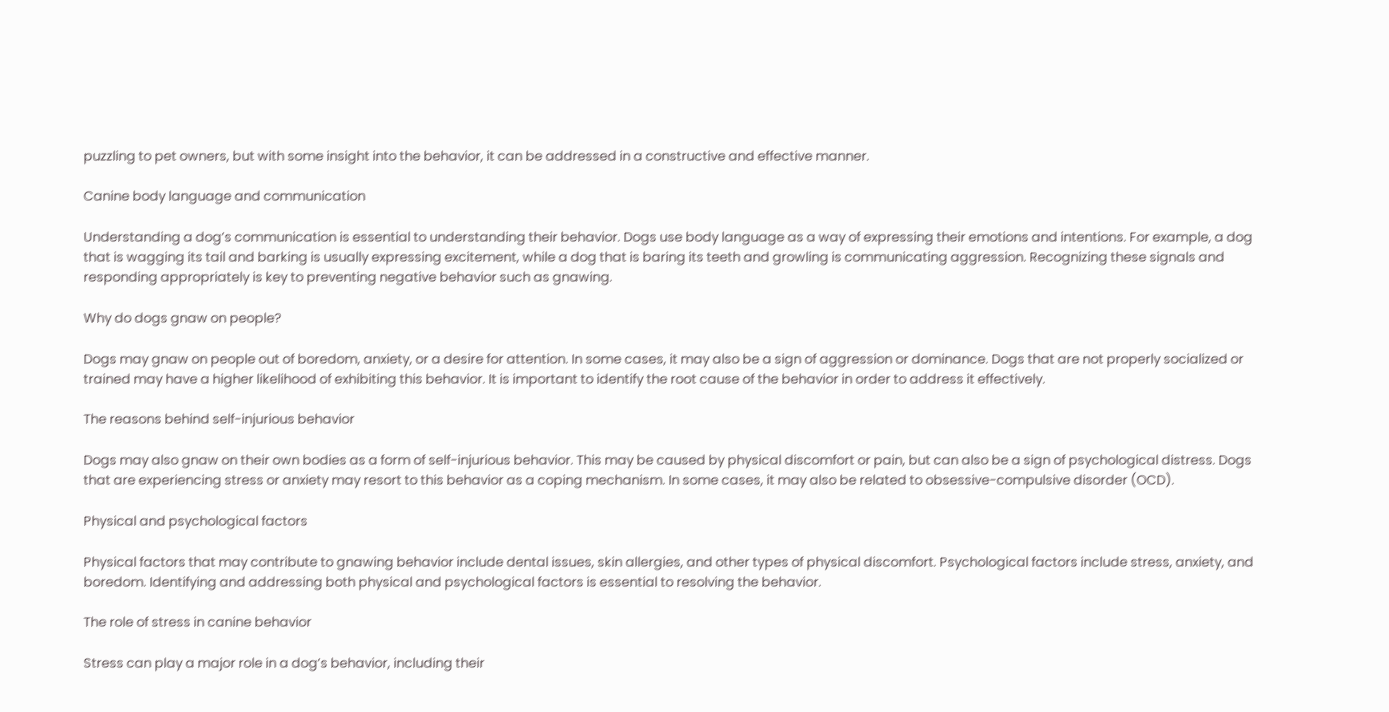puzzling to pet owners, but with some insight into the behavior, it can be addressed in a constructive and effective manner.

Canine body language and communication

Understanding a dog’s communication is essential to understanding their behavior. Dogs use body language as a way of expressing their emotions and intentions. For example, a dog that is wagging its tail and barking is usually expressing excitement, while a dog that is baring its teeth and growling is communicating aggression. Recognizing these signals and responding appropriately is key to preventing negative behavior such as gnawing.

Why do dogs gnaw on people?

Dogs may gnaw on people out of boredom, anxiety, or a desire for attention. In some cases, it may also be a sign of aggression or dominance. Dogs that are not properly socialized or trained may have a higher likelihood of exhibiting this behavior. It is important to identify the root cause of the behavior in order to address it effectively.

The reasons behind self-injurious behavior

Dogs may also gnaw on their own bodies as a form of self-injurious behavior. This may be caused by physical discomfort or pain, but can also be a sign of psychological distress. Dogs that are experiencing stress or anxiety may resort to this behavior as a coping mechanism. In some cases, it may also be related to obsessive-compulsive disorder (OCD).

Physical and psychological factors

Physical factors that may contribute to gnawing behavior include dental issues, skin allergies, and other types of physical discomfort. Psychological factors include stress, anxiety, and boredom. Identifying and addressing both physical and psychological factors is essential to resolving the behavior.

The role of stress in canine behavior

Stress can play a major role in a dog’s behavior, including their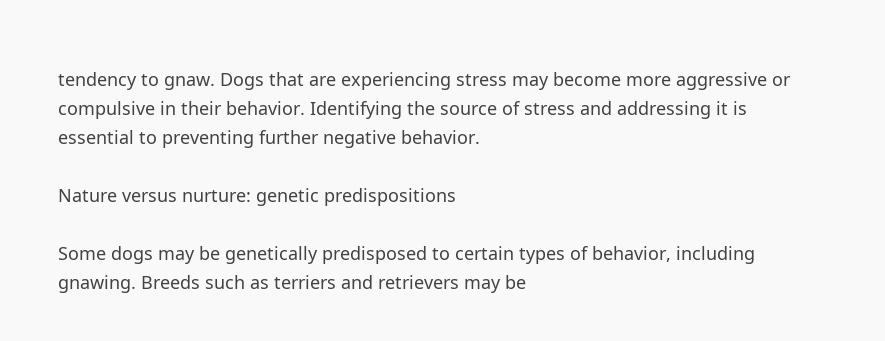tendency to gnaw. Dogs that are experiencing stress may become more aggressive or compulsive in their behavior. Identifying the source of stress and addressing it is essential to preventing further negative behavior.

Nature versus nurture: genetic predispositions

Some dogs may be genetically predisposed to certain types of behavior, including gnawing. Breeds such as terriers and retrievers may be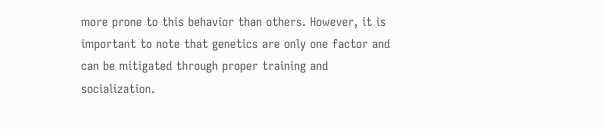more prone to this behavior than others. However, it is important to note that genetics are only one factor and can be mitigated through proper training and socialization.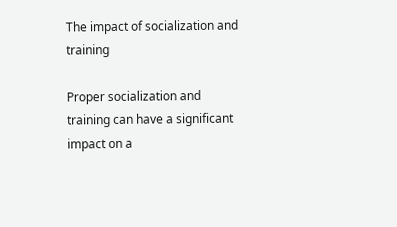The impact of socialization and training

Proper socialization and training can have a significant impact on a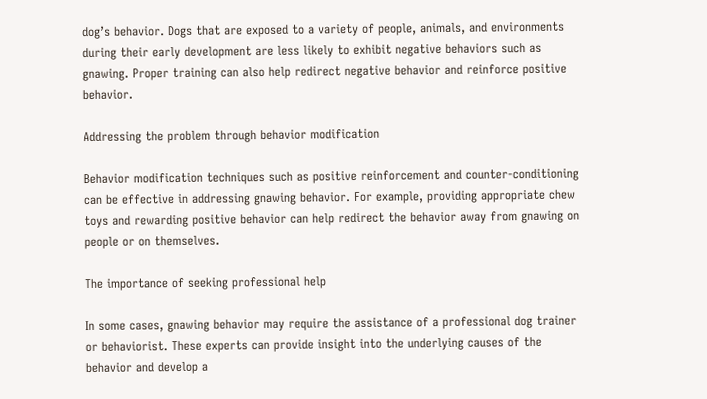dog’s behavior. Dogs that are exposed to a variety of people, animals, and environments during their early development are less likely to exhibit negative behaviors such as gnawing. Proper training can also help redirect negative behavior and reinforce positive behavior.

Addressing the problem through behavior modification

Behavior modification techniques such as positive reinforcement and counter-conditioning can be effective in addressing gnawing behavior. For example, providing appropriate chew toys and rewarding positive behavior can help redirect the behavior away from gnawing on people or on themselves.

The importance of seeking professional help

In some cases, gnawing behavior may require the assistance of a professional dog trainer or behaviorist. These experts can provide insight into the underlying causes of the behavior and develop a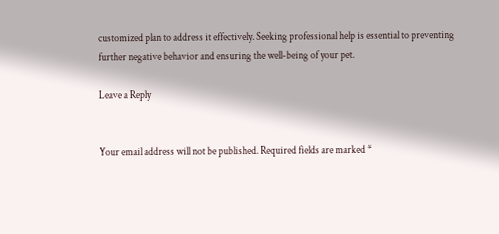customized plan to address it effectively. Seeking professional help is essential to preventing further negative behavior and ensuring the well-being of your pet.

Leave a Reply


Your email address will not be published. Required fields are marked *